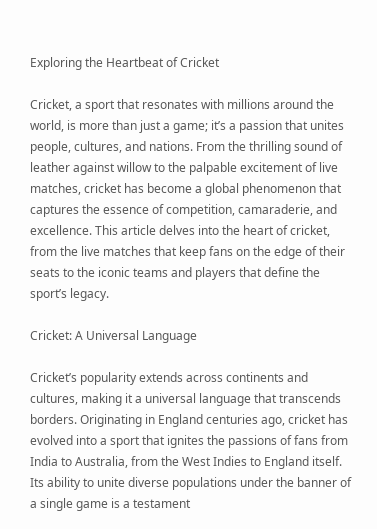Exploring the Heartbeat of Cricket

Cricket, a sport that resonates with millions around the world, is more than just a game; it’s a passion that unites people, cultures, and nations. From the thrilling sound of leather against willow to the palpable excitement of live matches, cricket has become a global phenomenon that captures the essence of competition, camaraderie, and excellence. This article delves into the heart of cricket, from the live matches that keep fans on the edge of their seats to the iconic teams and players that define the sport’s legacy.

Cricket: A Universal Language

Cricket’s popularity extends across continents and cultures, making it a universal language that transcends borders. Originating in England centuries ago, cricket has evolved into a sport that ignites the passions of fans from India to Australia, from the West Indies to England itself. Its ability to unite diverse populations under the banner of a single game is a testament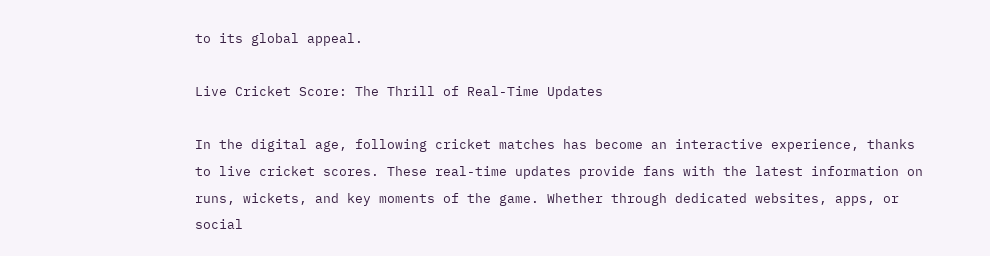to its global appeal.

Live Cricket Score: The Thrill of Real-Time Updates

In the digital age, following cricket matches has become an interactive experience, thanks to live cricket scores. These real-time updates provide fans with the latest information on runs, wickets, and key moments of the game. Whether through dedicated websites, apps, or social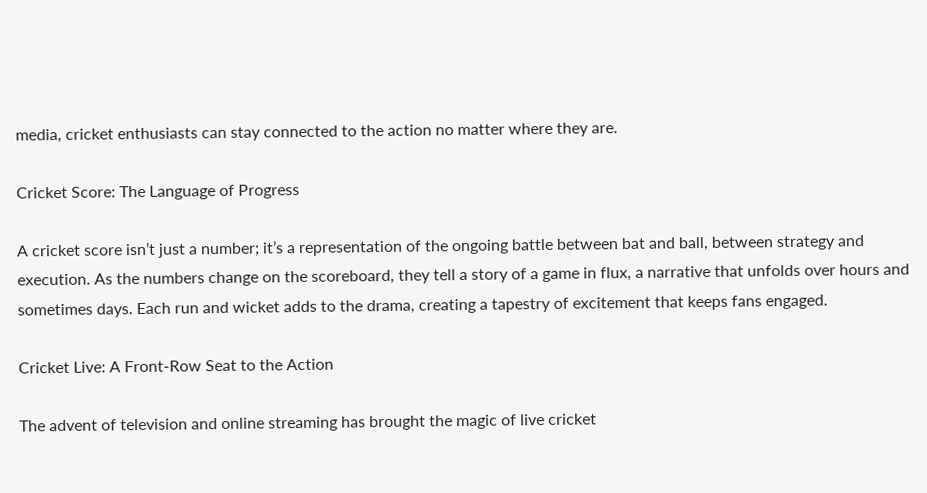media, cricket enthusiasts can stay connected to the action no matter where they are.

Cricket Score: The Language of Progress

A cricket score isn’t just a number; it’s a representation of the ongoing battle between bat and ball, between strategy and execution. As the numbers change on the scoreboard, they tell a story of a game in flux, a narrative that unfolds over hours and sometimes days. Each run and wicket adds to the drama, creating a tapestry of excitement that keeps fans engaged.

Cricket Live: A Front-Row Seat to the Action

The advent of television and online streaming has brought the magic of live cricket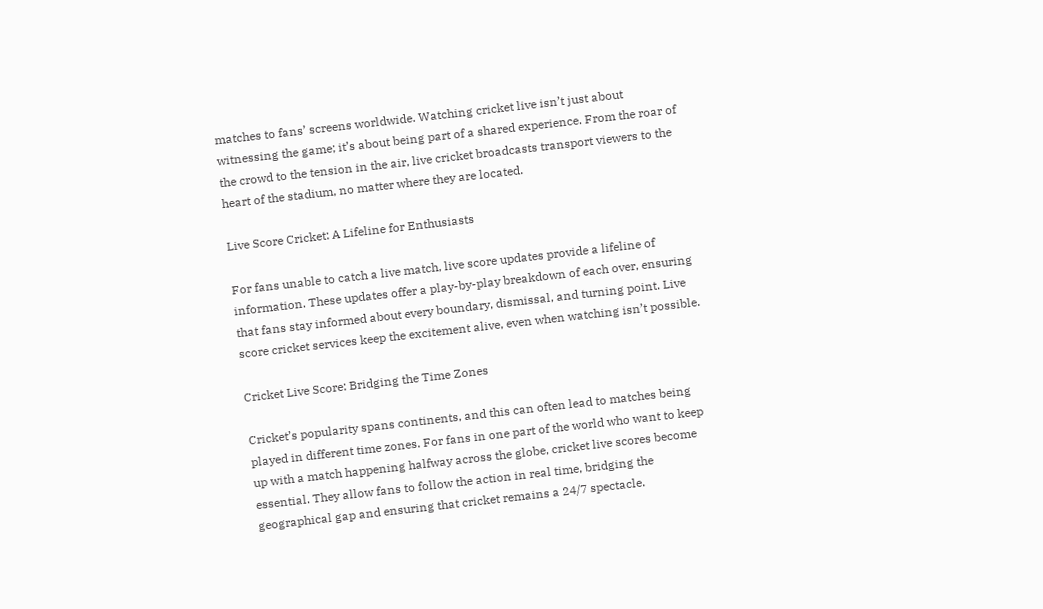matches to fans’ screens worldwide. Watching cricket live isn’t just about witnessing the game; it’s about being part of a shared experience. From the roar of the crowd to the tension in the air, live cricket broadcasts transport viewers to the heart of the stadium, no matter where they are located.

Live Score Cricket: A Lifeline for Enthusiasts

For fans unable to catch a live match, live score updates provide a lifeline of information. These updates offer a play-by-play breakdown of each over, ensuring that fans stay informed about every boundary, dismissal, and turning point. Live score cricket services keep the excitement alive, even when watching isn’t possible.

Cricket Live Score: Bridging the Time Zones

Cricket’s popularity spans continents, and this can often lead to matches being played in different time zones. For fans in one part of the world who want to keep up with a match happening halfway across the globe, cricket live scores become essential. They allow fans to follow the action in real time, bridging the geographical gap and ensuring that cricket remains a 24/7 spectacle.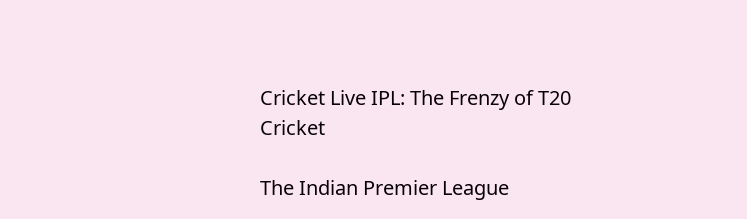Cricket Live IPL: The Frenzy of T20 Cricket

The Indian Premier League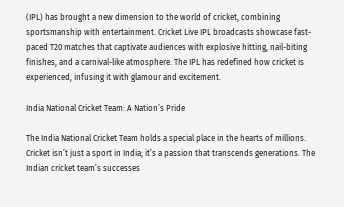(IPL) has brought a new dimension to the world of cricket, combining sportsmanship with entertainment. Cricket Live IPL broadcasts showcase fast-paced T20 matches that captivate audiences with explosive hitting, nail-biting finishes, and a carnival-like atmosphere. The IPL has redefined how cricket is experienced, infusing it with glamour and excitement.

India National Cricket Team: A Nation’s Pride

The India National Cricket Team holds a special place in the hearts of millions. Cricket isn’t just a sport in India; it’s a passion that transcends generations. The Indian cricket team’s successes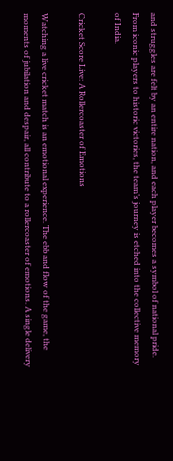and struggles are felt by an entire nation, and each player becomes a symbol of national pride. From iconic players to historic victories, the team’s journey is etched into the collective memory of India.

Cricket Score Live: A Rollercoaster of Emotions

Watching a live cricket match is an emotional experience. The ebb and flow of the game, the moments of jubilation and despair, all contribute to a rollercoaster of emotions. A single delivery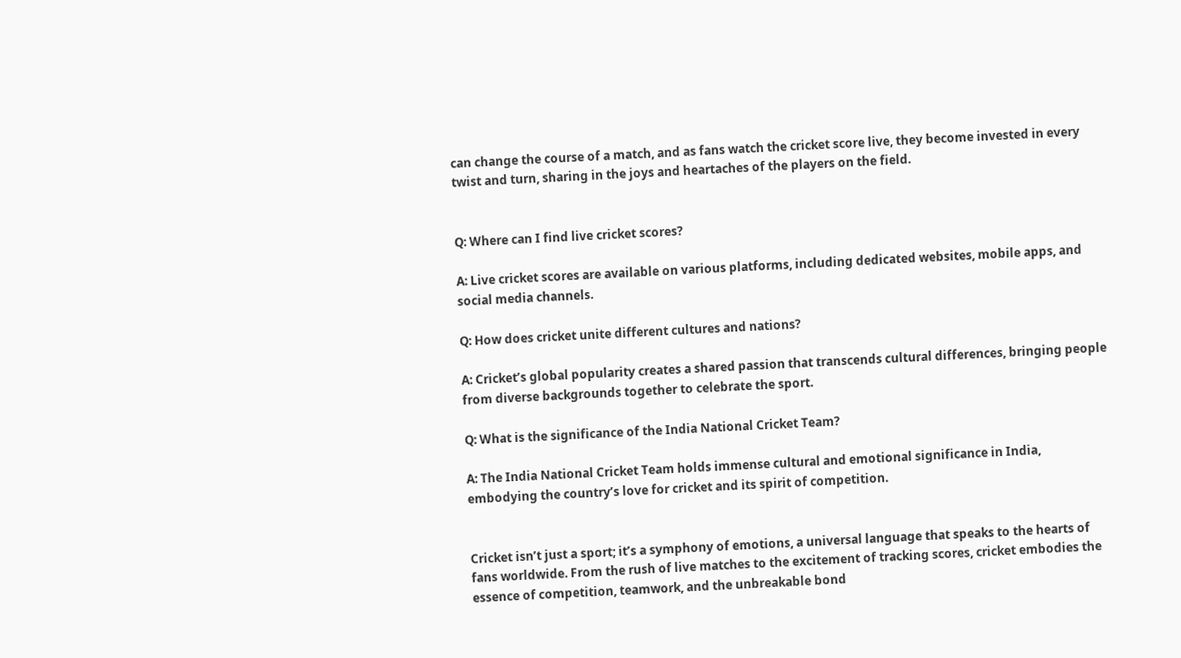can change the course of a match, and as fans watch the cricket score live, they become invested in every twist and turn, sharing in the joys and heartaches of the players on the field.


Q: Where can I find live cricket scores?

A: Live cricket scores are available on various platforms, including dedicated websites, mobile apps, and social media channels.

Q: How does cricket unite different cultures and nations?

A: Cricket’s global popularity creates a shared passion that transcends cultural differences, bringing people from diverse backgrounds together to celebrate the sport.

Q: What is the significance of the India National Cricket Team?

A: The India National Cricket Team holds immense cultural and emotional significance in India, embodying the country’s love for cricket and its spirit of competition.


Cricket isn’t just a sport; it’s a symphony of emotions, a universal language that speaks to the hearts of fans worldwide. From the rush of live matches to the excitement of tracking scores, cricket embodies the essence of competition, teamwork, and the unbreakable bond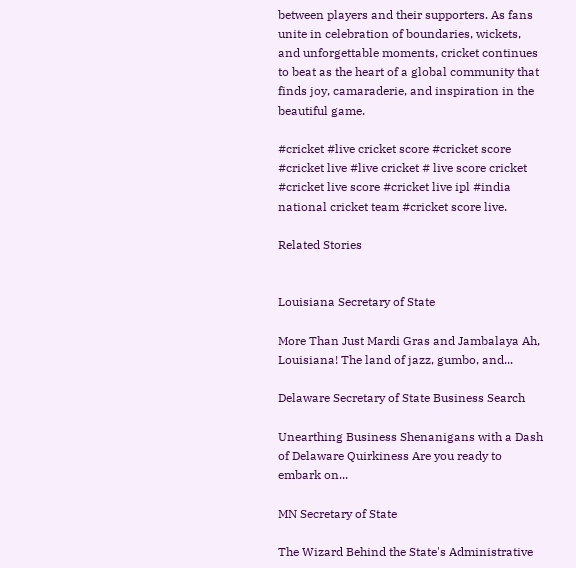between players and their supporters. As fans unite in celebration of boundaries, wickets, and unforgettable moments, cricket continues to beat as the heart of a global community that finds joy, camaraderie, and inspiration in the beautiful game.

#cricket #live cricket score #cricket score #cricket live #live cricket # live score cricket #cricket live score #cricket live ipl #india national cricket team #cricket score live.

Related Stories


Louisiana Secretary of State

More Than Just Mardi Gras and Jambalaya Ah, Louisiana! The land of jazz, gumbo, and...

Delaware Secretary of State Business Search

Unearthing Business Shenanigans with a Dash of Delaware Quirkiness Are you ready to embark on...

MN Secretary of State

The Wizard Behind the State's Administrative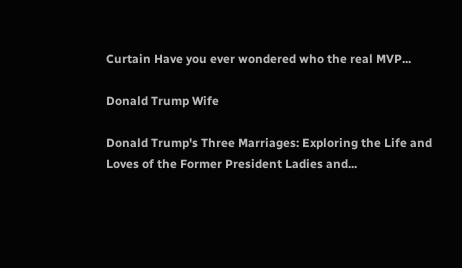Curtain Have you ever wondered who the real MVP...

Donald Trump Wife

Donald Trump's Three Marriages: Exploring the Life and Loves of the Former President Ladies and...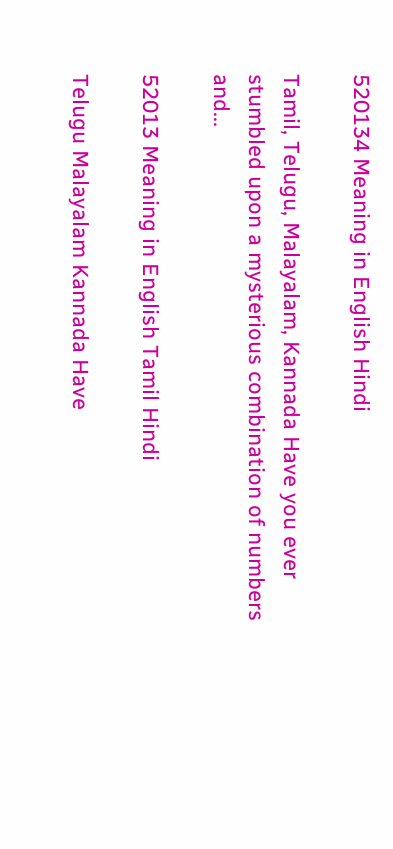520134 Meaning in English Hindi

Tamil, Telugu, Malayalam, Kannada Have you ever stumbled upon a mysterious combination of numbers and...

52013 Meaning in English Tamil Hindi

Telugu Malayalam Kannada Have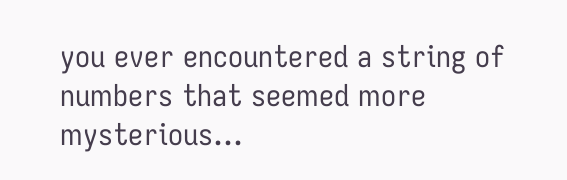you ever encountered a string of numbers that seemed more mysterious...